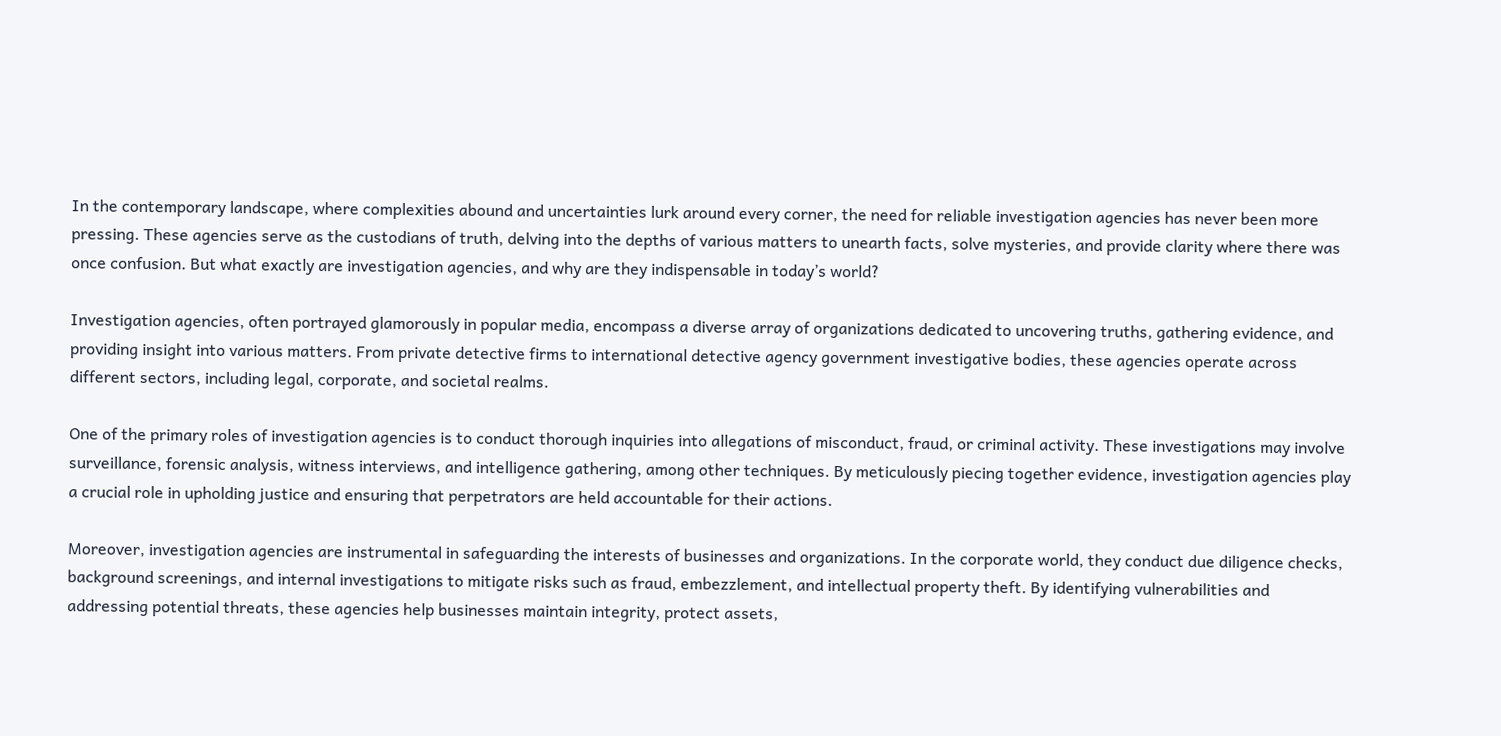In the contemporary landscape, where complexities abound and uncertainties lurk around every corner, the need for reliable investigation agencies has never been more pressing. These agencies serve as the custodians of truth, delving into the depths of various matters to unearth facts, solve mysteries, and provide clarity where there was once confusion. But what exactly are investigation agencies, and why are they indispensable in today’s world?

Investigation agencies, often portrayed glamorously in popular media, encompass a diverse array of organizations dedicated to uncovering truths, gathering evidence, and providing insight into various matters. From private detective firms to international detective agency government investigative bodies, these agencies operate across different sectors, including legal, corporate, and societal realms.

One of the primary roles of investigation agencies is to conduct thorough inquiries into allegations of misconduct, fraud, or criminal activity. These investigations may involve surveillance, forensic analysis, witness interviews, and intelligence gathering, among other techniques. By meticulously piecing together evidence, investigation agencies play a crucial role in upholding justice and ensuring that perpetrators are held accountable for their actions.

Moreover, investigation agencies are instrumental in safeguarding the interests of businesses and organizations. In the corporate world, they conduct due diligence checks, background screenings, and internal investigations to mitigate risks such as fraud, embezzlement, and intellectual property theft. By identifying vulnerabilities and addressing potential threats, these agencies help businesses maintain integrity, protect assets,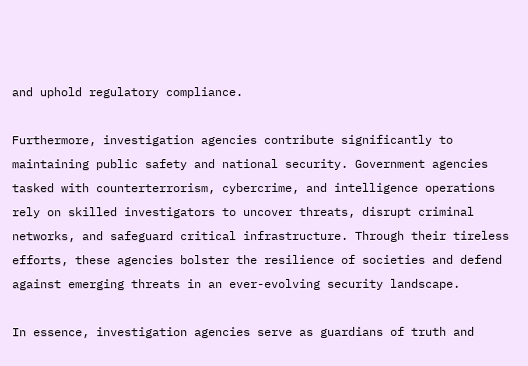and uphold regulatory compliance.

Furthermore, investigation agencies contribute significantly to maintaining public safety and national security. Government agencies tasked with counterterrorism, cybercrime, and intelligence operations rely on skilled investigators to uncover threats, disrupt criminal networks, and safeguard critical infrastructure. Through their tireless efforts, these agencies bolster the resilience of societies and defend against emerging threats in an ever-evolving security landscape.

In essence, investigation agencies serve as guardians of truth and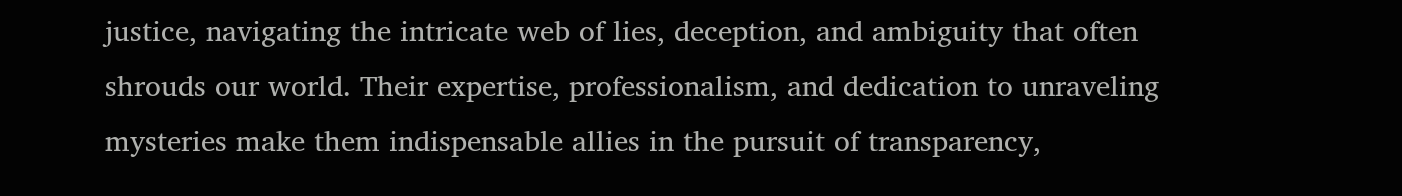justice, navigating the intricate web of lies, deception, and ambiguity that often shrouds our world. Their expertise, professionalism, and dedication to unraveling mysteries make them indispensable allies in the pursuit of transparency,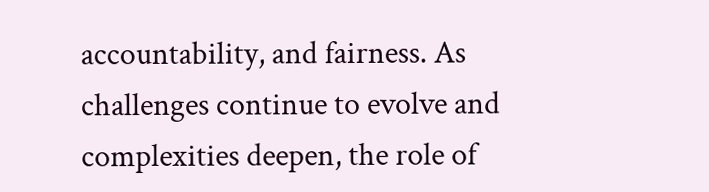accountability, and fairness. As challenges continue to evolve and complexities deepen, the role of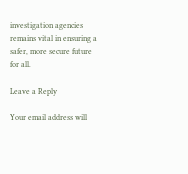investigation agencies remains vital in ensuring a safer, more secure future for all.

Leave a Reply

Your email address will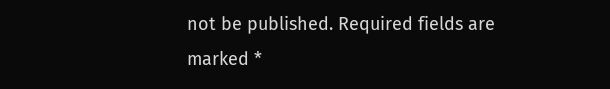not be published. Required fields are marked *